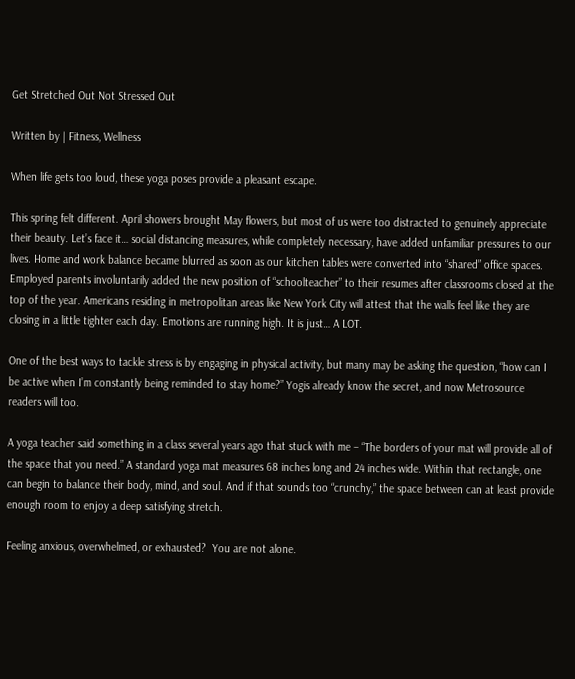Get Stretched Out Not Stressed Out

Written by | Fitness, Wellness

When life gets too loud, these yoga poses provide a pleasant escape.

This spring felt different. April showers brought May flowers, but most of us were too distracted to genuinely appreciate their beauty. Let’s face it… social distancing measures, while completely necessary, have added unfamiliar pressures to our lives. Home and work balance became blurred as soon as our kitchen tables were converted into “shared” office spaces. Employed parents involuntarily added the new position of “schoolteacher” to their resumes after classrooms closed at the top of the year. Americans residing in metropolitan areas like New York City will attest that the walls feel like they are closing in a little tighter each day. Emotions are running high. It is just… A LOT.

One of the best ways to tackle stress is by engaging in physical activity, but many may be asking the question, “how can I be active when I’m constantly being reminded to stay home?” Yogis already know the secret, and now Metrosource readers will too.

A yoga teacher said something in a class several years ago that stuck with me – “The borders of your mat will provide all of the space that you need.” A standard yoga mat measures 68 inches long and 24 inches wide. Within that rectangle, one can begin to balance their body, mind, and soul. And if that sounds too “crunchy,” the space between can at least provide enough room to enjoy a deep satisfying stretch.

Feeling anxious, overwhelmed, or exhausted?  You are not alone.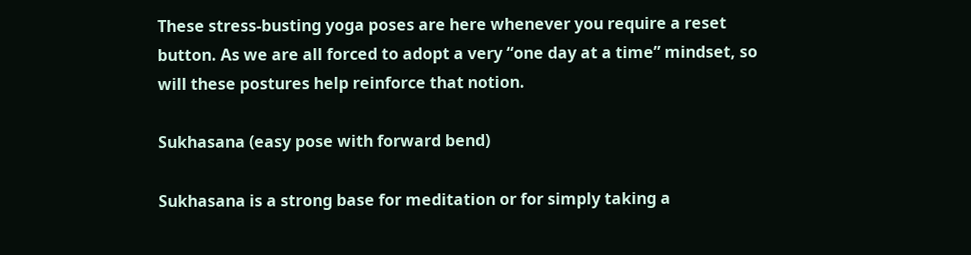These stress-busting yoga poses are here whenever you require a reset button. As we are all forced to adopt a very “one day at a time” mindset, so will these postures help reinforce that notion.

Sukhasana (easy pose with forward bend)

Sukhasana is a strong base for meditation or for simply taking a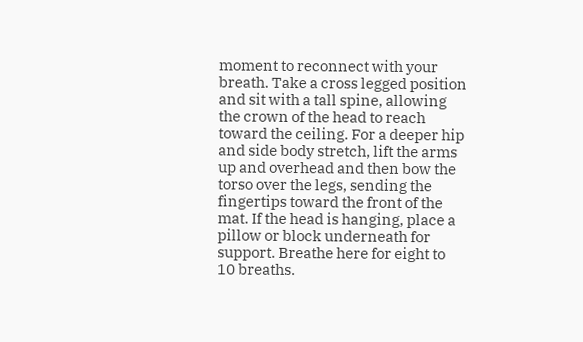moment to reconnect with your breath. Take a cross legged position and sit with a tall spine, allowing the crown of the head to reach toward the ceiling. For a deeper hip and side body stretch, lift the arms up and overhead and then bow the torso over the legs, sending the fingertips toward the front of the mat. If the head is hanging, place a pillow or block underneath for support. Breathe here for eight to 10 breaths.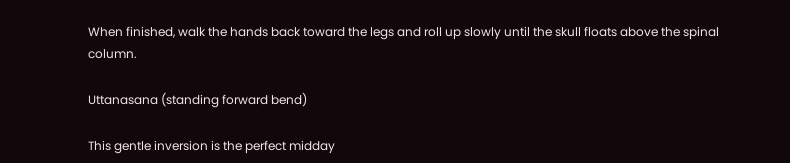When finished, walk the hands back toward the legs and roll up slowly until the skull floats above the spinal column.

Uttanasana (standing forward bend)

This gentle inversion is the perfect midday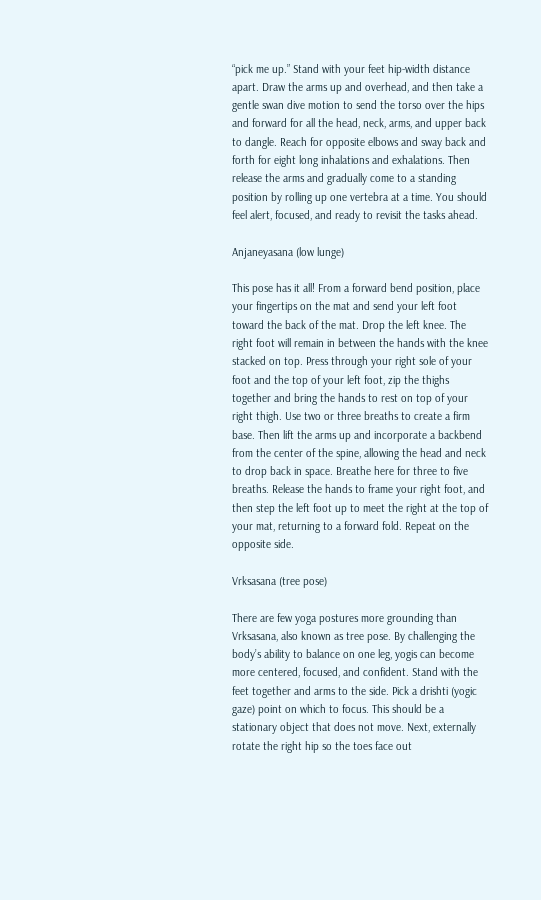“pick me up.” Stand with your feet hip-width distance apart. Draw the arms up and overhead, and then take a gentle swan dive motion to send the torso over the hips and forward for all the head, neck, arms, and upper back to dangle. Reach for opposite elbows and sway back and forth for eight long inhalations and exhalations. Then release the arms and gradually come to a standing position by rolling up one vertebra at a time. You should feel alert, focused, and ready to revisit the tasks ahead.

Anjaneyasana (low lunge)

This pose has it all! From a forward bend position, place your fingertips on the mat and send your left foot toward the back of the mat. Drop the left knee. The right foot will remain in between the hands with the knee stacked on top. Press through your right sole of your foot and the top of your left foot, zip the thighs together and bring the hands to rest on top of your right thigh. Use two or three breaths to create a firm base. Then lift the arms up and incorporate a backbend from the center of the spine, allowing the head and neck to drop back in space. Breathe here for three to five breaths. Release the hands to frame your right foot, and then step the left foot up to meet the right at the top of your mat, returning to a forward fold. Repeat on the opposite side.

Vrksasana (tree pose)

There are few yoga postures more grounding than Vrksasana, also known as tree pose. By challenging the body’s ability to balance on one leg, yogis can become more centered, focused, and confident. Stand with the feet together and arms to the side. Pick a drishti (yogic gaze) point on which to focus. This should be a stationary object that does not move. Next, externally rotate the right hip so the toes face out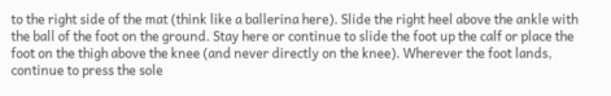to the right side of the mat (think like a ballerina here). Slide the right heel above the ankle with the ball of the foot on the ground. Stay here or continue to slide the foot up the calf or place the foot on the thigh above the knee (and never directly on the knee). Wherever the foot lands, continue to press the sole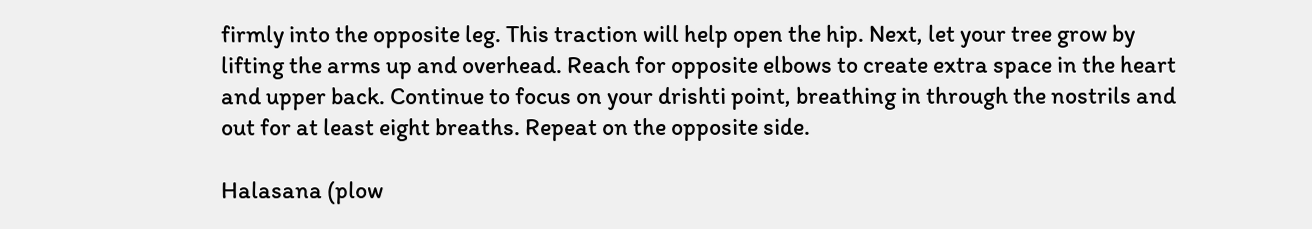firmly into the opposite leg. This traction will help open the hip. Next, let your tree grow by lifting the arms up and overhead. Reach for opposite elbows to create extra space in the heart and upper back. Continue to focus on your drishti point, breathing in through the nostrils and out for at least eight breaths. Repeat on the opposite side.

Halasana (plow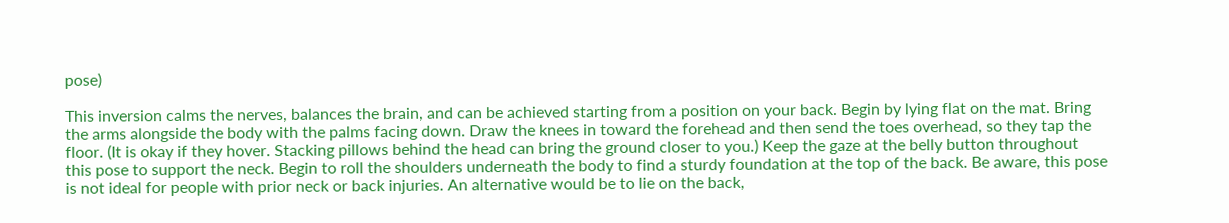pose)

This inversion calms the nerves, balances the brain, and can be achieved starting from a position on your back. Begin by lying flat on the mat. Bring the arms alongside the body with the palms facing down. Draw the knees in toward the forehead and then send the toes overhead, so they tap the floor. (It is okay if they hover. Stacking pillows behind the head can bring the ground closer to you.) Keep the gaze at the belly button throughout this pose to support the neck. Begin to roll the shoulders underneath the body to find a sturdy foundation at the top of the back. Be aware, this pose is not ideal for people with prior neck or back injuries. An alternative would be to lie on the back,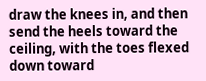draw the knees in, and then send the heels toward the ceiling, with the toes flexed down toward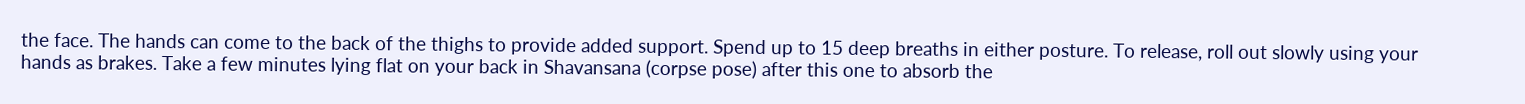the face. The hands can come to the back of the thighs to provide added support. Spend up to 15 deep breaths in either posture. To release, roll out slowly using your hands as brakes. Take a few minutes lying flat on your back in Shavansana (corpse pose) after this one to absorb the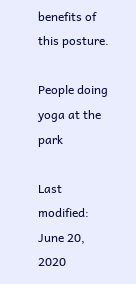benefits of this posture.

People doing yoga at the park

Last modified: June 20, 2020